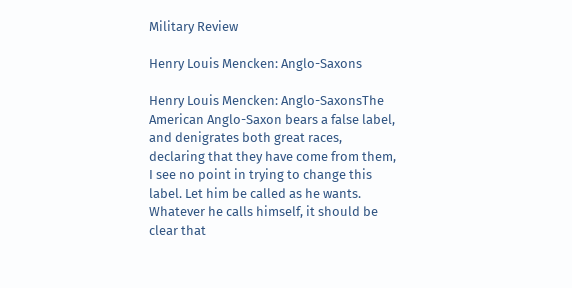Military Review

Henry Louis Mencken: Anglo-Saxons

Henry Louis Mencken: Anglo-SaxonsThe American Anglo-Saxon bears a false label, and denigrates both great races, declaring that they have come from them, I see no point in trying to change this label. Let him be called as he wants. Whatever he calls himself, it should be clear that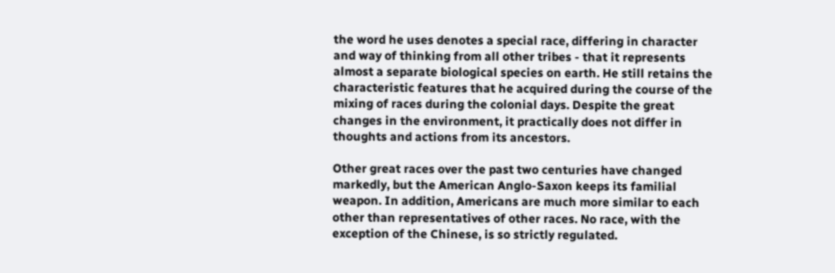the word he uses denotes a special race, differing in character and way of thinking from all other tribes - that it represents almost a separate biological species on earth. He still retains the characteristic features that he acquired during the course of the mixing of races during the colonial days. Despite the great changes in the environment, it practically does not differ in thoughts and actions from its ancestors.

Other great races over the past two centuries have changed markedly, but the American Anglo-Saxon keeps its familial weapon. In addition, Americans are much more similar to each other than representatives of other races. No race, with the exception of the Chinese, is so strictly regulated.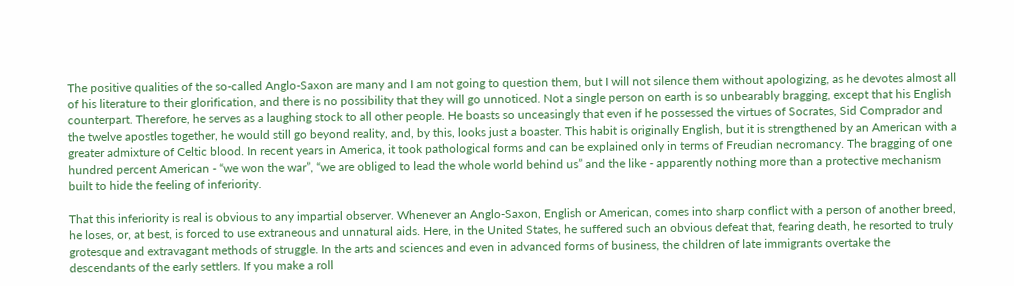The positive qualities of the so-called Anglo-Saxon are many and I am not going to question them, but I will not silence them without apologizing, as he devotes almost all of his literature to their glorification, and there is no possibility that they will go unnoticed. Not a single person on earth is so unbearably bragging, except that his English counterpart. Therefore, he serves as a laughing stock to all other people. He boasts so unceasingly that even if he possessed the virtues of Socrates, Sid Comprador and the twelve apostles together, he would still go beyond reality, and, by this, looks just a boaster. This habit is originally English, but it is strengthened by an American with a greater admixture of Celtic blood. In recent years in America, it took pathological forms and can be explained only in terms of Freudian necromancy. The bragging of one hundred percent American - “we won the war”, “we are obliged to lead the whole world behind us” and the like - apparently nothing more than a protective mechanism built to hide the feeling of inferiority.

That this inferiority is real is obvious to any impartial observer. Whenever an Anglo-Saxon, English or American, comes into sharp conflict with a person of another breed, he loses, or, at best, is forced to use extraneous and unnatural aids. Here, in the United States, he suffered such an obvious defeat that, fearing death, he resorted to truly grotesque and extravagant methods of struggle. In the arts and sciences and even in advanced forms of business, the children of late immigrants overtake the descendants of the early settlers. If you make a roll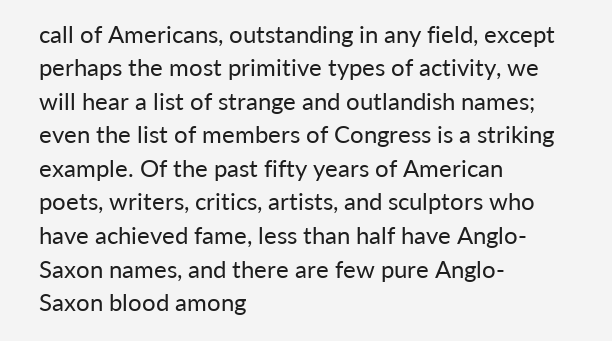call of Americans, outstanding in any field, except perhaps the most primitive types of activity, we will hear a list of strange and outlandish names; even the list of members of Congress is a striking example. Of the past fifty years of American poets, writers, critics, artists, and sculptors who have achieved fame, less than half have Anglo-Saxon names, and there are few pure Anglo-Saxon blood among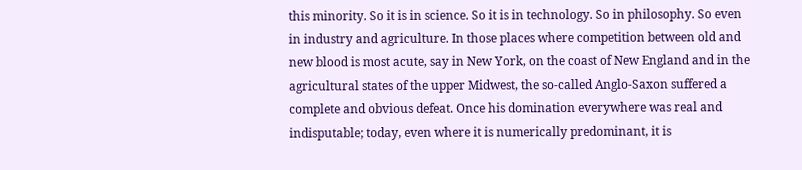this minority. So it is in science. So it is in technology. So in philosophy. So even in industry and agriculture. In those places where competition between old and new blood is most acute, say in New York, on the coast of New England and in the agricultural states of the upper Midwest, the so-called Anglo-Saxon suffered a complete and obvious defeat. Once his domination everywhere was real and indisputable; today, even where it is numerically predominant, it is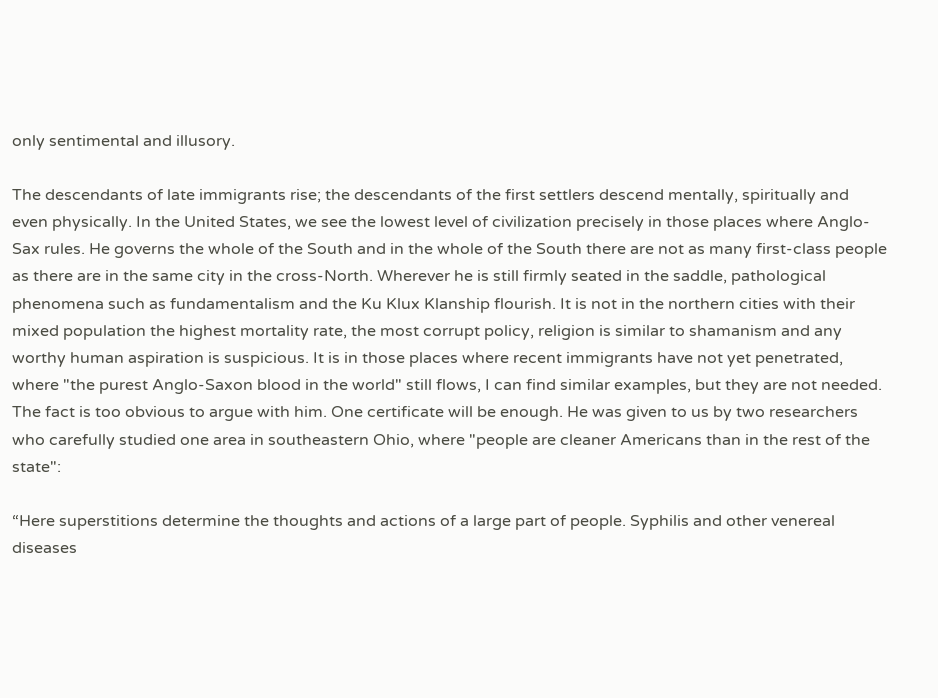only sentimental and illusory.

The descendants of late immigrants rise; the descendants of the first settlers descend mentally, spiritually and even physically. In the United States, we see the lowest level of civilization precisely in those places where Anglo-Sax rules. He governs the whole of the South and in the whole of the South there are not as many first-class people as there are in the same city in the cross-North. Wherever he is still firmly seated in the saddle, pathological phenomena such as fundamentalism and the Ku Klux Klanship flourish. It is not in the northern cities with their mixed population the highest mortality rate, the most corrupt policy, religion is similar to shamanism and any worthy human aspiration is suspicious. It is in those places where recent immigrants have not yet penetrated, where "the purest Anglo-Saxon blood in the world" still flows, I can find similar examples, but they are not needed. The fact is too obvious to argue with him. One certificate will be enough. He was given to us by two researchers who carefully studied one area in southeastern Ohio, where "people are cleaner Americans than in the rest of the state":

“Here superstitions determine the thoughts and actions of a large part of people. Syphilis and other venereal diseases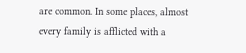are common. In some places, almost every family is afflicted with a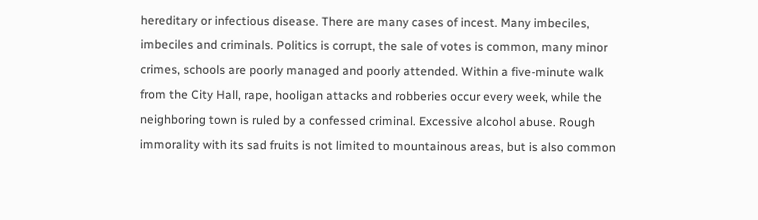hereditary or infectious disease. There are many cases of incest. Many imbeciles, imbeciles and criminals. Politics is corrupt, the sale of votes is common, many minor crimes, schools are poorly managed and poorly attended. Within a five-minute walk from the City Hall, rape, hooligan attacks and robberies occur every week, while the neighboring town is ruled by a confessed criminal. Excessive alcohol abuse. Rough immorality with its sad fruits is not limited to mountainous areas, but is also common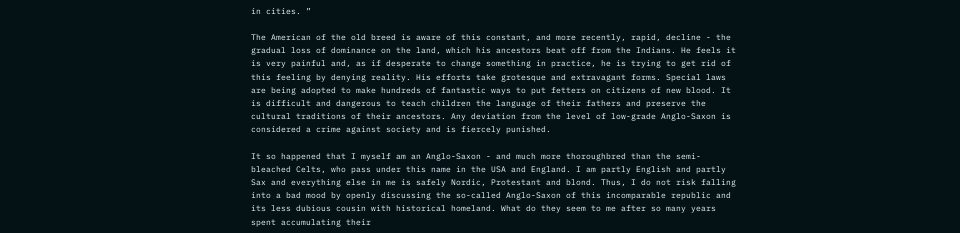in cities. ”

The American of the old breed is aware of this constant, and more recently, rapid, decline - the gradual loss of dominance on the land, which his ancestors beat off from the Indians. He feels it is very painful and, as if desperate to change something in practice, he is trying to get rid of this feeling by denying reality. His efforts take grotesque and extravagant forms. Special laws are being adopted to make hundreds of fantastic ways to put fetters on citizens of new blood. It is difficult and dangerous to teach children the language of their fathers and preserve the cultural traditions of their ancestors. Any deviation from the level of low-grade Anglo-Saxon is considered a crime against society and is fiercely punished.

It so happened that I myself am an Anglo-Saxon - and much more thoroughbred than the semi-bleached Celts, who pass under this name in the USA and England. I am partly English and partly Sax and everything else in me is safely Nordic, Protestant and blond. Thus, I do not risk falling into a bad mood by openly discussing the so-called Anglo-Saxon of this incomparable republic and its less dubious cousin with historical homeland. What do they seem to me after so many years spent accumulating their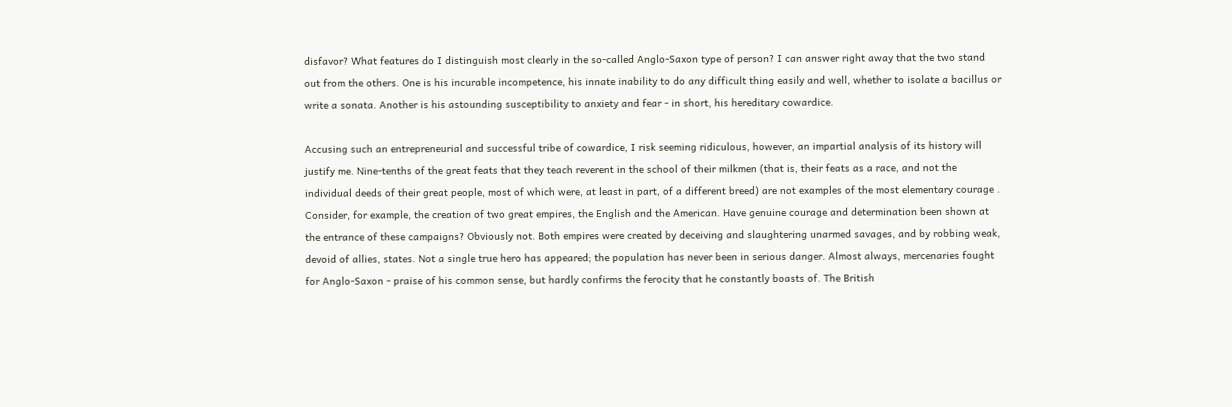disfavor? What features do I distinguish most clearly in the so-called Anglo-Saxon type of person? I can answer right away that the two stand out from the others. One is his incurable incompetence, his innate inability to do any difficult thing easily and well, whether to isolate a bacillus or write a sonata. Another is his astounding susceptibility to anxiety and fear - in short, his hereditary cowardice.

Accusing such an entrepreneurial and successful tribe of cowardice, I risk seeming ridiculous, however, an impartial analysis of its history will justify me. Nine-tenths of the great feats that they teach reverent in the school of their milkmen (that is, their feats as a race, and not the individual deeds of their great people, most of which were, at least in part, of a different breed) are not examples of the most elementary courage . Consider, for example, the creation of two great empires, the English and the American. Have genuine courage and determination been shown at the entrance of these campaigns? Obviously not. Both empires were created by deceiving and slaughtering unarmed savages, and by robbing weak, devoid of allies, states. Not a single true hero has appeared; the population has never been in serious danger. Almost always, mercenaries fought for Anglo-Saxon - praise of his common sense, but hardly confirms the ferocity that he constantly boasts of. The British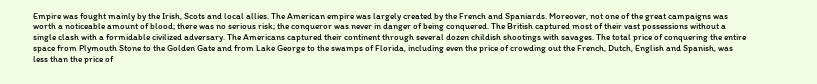Empire was fought mainly by the Irish, Scots and local allies. The American empire was largely created by the French and Spaniards. Moreover, not one of the great campaigns was worth a noticeable amount of blood; there was no serious risk; the conqueror was never in danger of being conquered. The British captured most of their vast possessions without a single clash with a formidable civilized adversary. The Americans captured their continent through several dozen childish shootings with savages. The total price of conquering the entire space from Plymouth Stone to the Golden Gate and from Lake George to the swamps of Florida, including even the price of crowding out the French, Dutch, English and Spanish, was less than the price of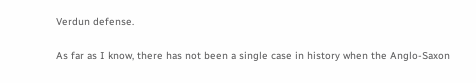Verdun defense.

As far as I know, there has not been a single case in history when the Anglo-Saxon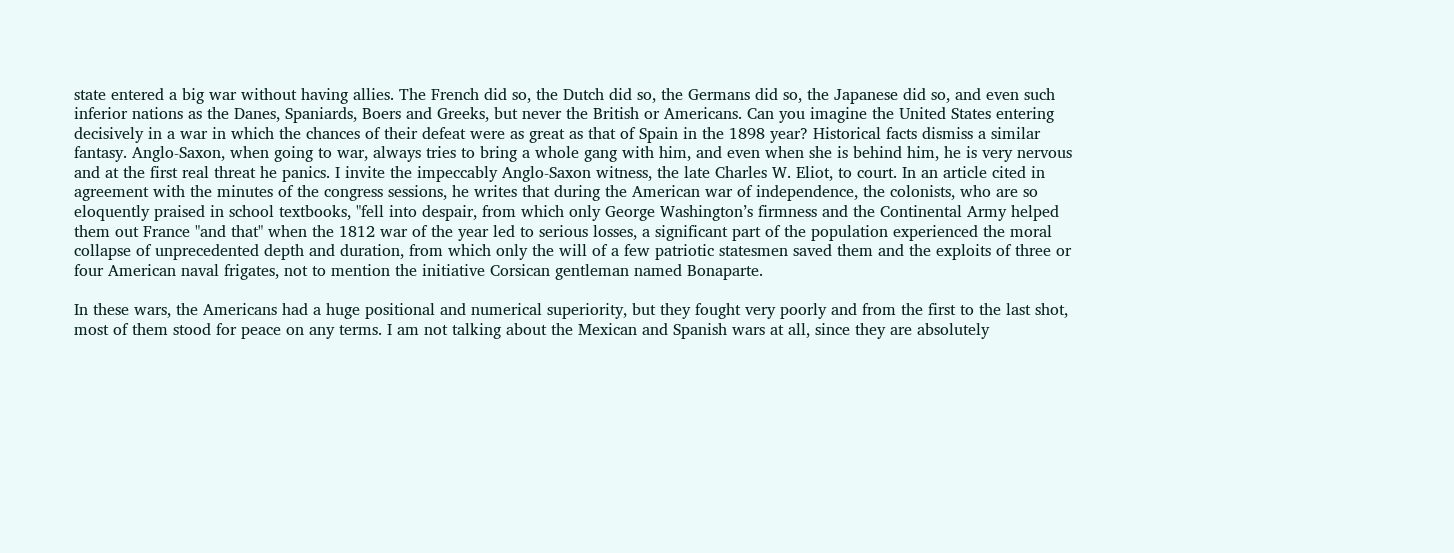state entered a big war without having allies. The French did so, the Dutch did so, the Germans did so, the Japanese did so, and even such inferior nations as the Danes, Spaniards, Boers and Greeks, but never the British or Americans. Can you imagine the United States entering decisively in a war in which the chances of their defeat were as great as that of Spain in the 1898 year? Historical facts dismiss a similar fantasy. Anglo-Saxon, when going to war, always tries to bring a whole gang with him, and even when she is behind him, he is very nervous and at the first real threat he panics. I invite the impeccably Anglo-Saxon witness, the late Charles W. Eliot, to court. In an article cited in agreement with the minutes of the congress sessions, he writes that during the American war of independence, the colonists, who are so eloquently praised in school textbooks, "fell into despair, from which only George Washington’s firmness and the Continental Army helped them out France "and that" when the 1812 war of the year led to serious losses, a significant part of the population experienced the moral collapse of unprecedented depth and duration, from which only the will of a few patriotic statesmen saved them and the exploits of three or four American naval frigates, not to mention the initiative Corsican gentleman named Bonaparte.

In these wars, the Americans had a huge positional and numerical superiority, but they fought very poorly and from the first to the last shot, most of them stood for peace on any terms. I am not talking about the Mexican and Spanish wars at all, since they are absolutely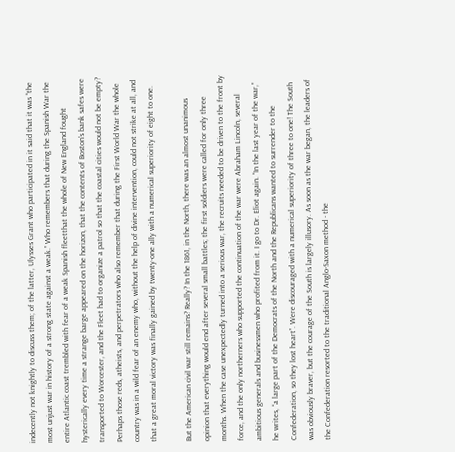indecently not knightly to discuss them; of the latter, Ulysses Grant who participated in it said that it was “the most unjust war in history of a strong state against a weak.” Who remembers that during the Spanish War the entire Atlantic coast trembled with fear of a weak Spanish fleetthat the whole of New England fought hysterically every time a strange barge appeared on the horizon, that the contents of Boston's bank safes were transported to Worcester, and the Fleet had to organize a patrol so that the coastal cities would not be empty? Perhaps those reds, atheists, and perpetrators who also remember that during the First World War the whole country was in a wild fear of an enemy who, without the help of divine intervention, could not strike at all, and that a great moral victory was finally gained by twenty-one ally with a numerical superiority of eight to one.

But the American civil war still remains? Really? In the 1861, in the North, there was an almost unanimous opinion that everything would end after several small battles; the first soldiers were called for only three months. When the case unexpectedly turned into a serious war, the recruits needed to be driven to the front by force, and the only northerners who supported the continuation of the war were Abraham Lincoln, several ambitious generals and businessmen who profited from it. I go to Dr. Eliot again. “In the last year of the war,” he writes, “a large part of the Democrats of the North and the Republicans wanted to surrender to the Confederation, so they lost heart”. Were discouraged with a numerical superiority of three to one! The South was obviously braver, but the courage of the South is largely illusory. As soon as the war began, the leaders of the Confederation resorted to the traditional Anglo-Saxon method - the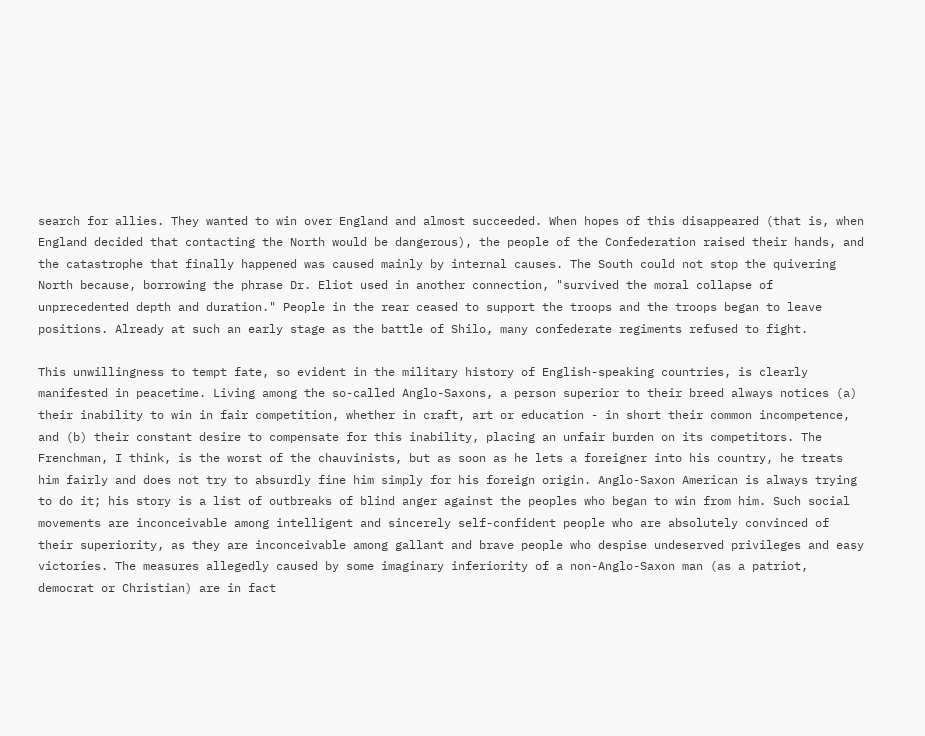search for allies. They wanted to win over England and almost succeeded. When hopes of this disappeared (that is, when England decided that contacting the North would be dangerous), the people of the Confederation raised their hands, and the catastrophe that finally happened was caused mainly by internal causes. The South could not stop the quivering North because, borrowing the phrase Dr. Eliot used in another connection, "survived the moral collapse of unprecedented depth and duration." People in the rear ceased to support the troops and the troops began to leave positions. Already at such an early stage as the battle of Shilo, many confederate regiments refused to fight.

This unwillingness to tempt fate, so evident in the military history of English-speaking countries, is clearly manifested in peacetime. Living among the so-called Anglo-Saxons, a person superior to their breed always notices (a) their inability to win in fair competition, whether in craft, art or education - in short their common incompetence, and (b) their constant desire to compensate for this inability, placing an unfair burden on its competitors. The Frenchman, I think, is the worst of the chauvinists, but as soon as he lets a foreigner into his country, he treats him fairly and does not try to absurdly fine him simply for his foreign origin. Anglo-Saxon American is always trying to do it; his story is a list of outbreaks of blind anger against the peoples who began to win from him. Such social movements are inconceivable among intelligent and sincerely self-confident people who are absolutely convinced of their superiority, as they are inconceivable among gallant and brave people who despise undeserved privileges and easy victories. The measures allegedly caused by some imaginary inferiority of a non-Anglo-Saxon man (as a patriot, democrat or Christian) are in fact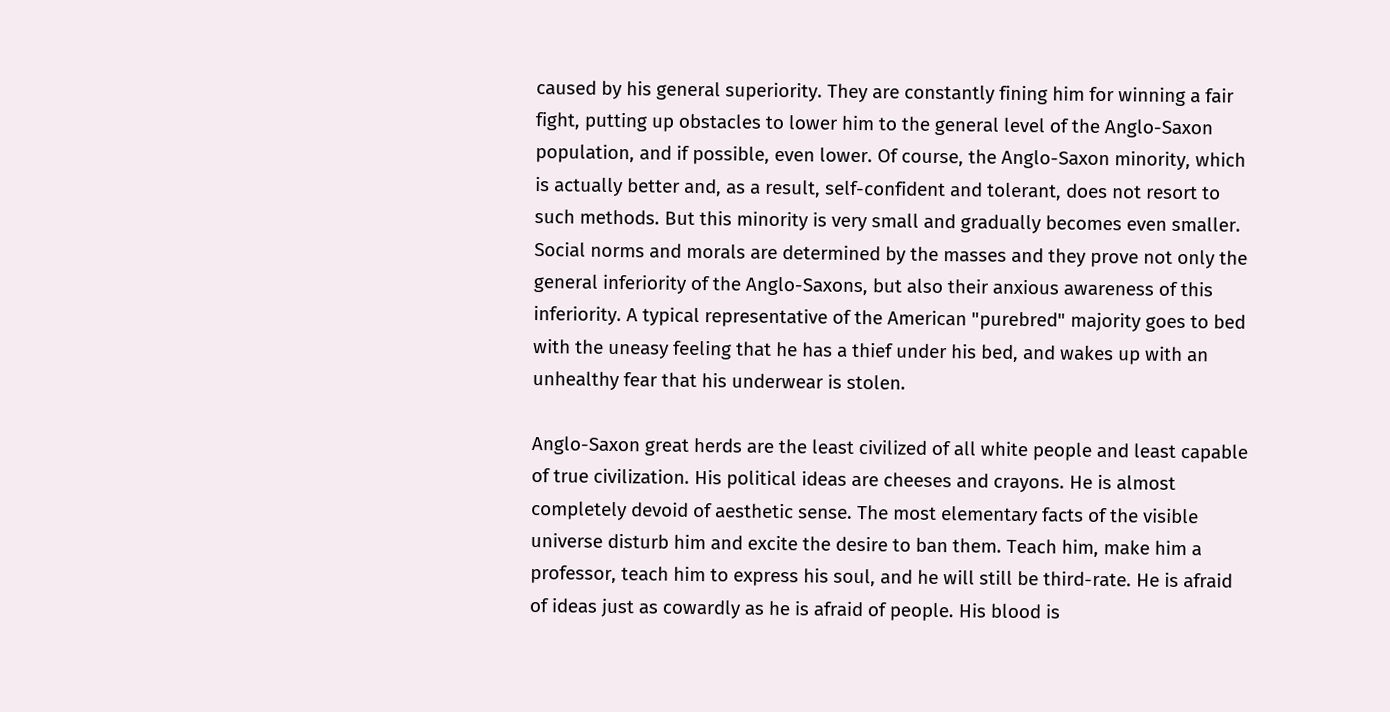caused by his general superiority. They are constantly fining him for winning a fair fight, putting up obstacles to lower him to the general level of the Anglo-Saxon population, and if possible, even lower. Of course, the Anglo-Saxon minority, which is actually better and, as a result, self-confident and tolerant, does not resort to such methods. But this minority is very small and gradually becomes even smaller. Social norms and morals are determined by the masses and they prove not only the general inferiority of the Anglo-Saxons, but also their anxious awareness of this inferiority. A typical representative of the American "purebred" majority goes to bed with the uneasy feeling that he has a thief under his bed, and wakes up with an unhealthy fear that his underwear is stolen.

Anglo-Saxon great herds are the least civilized of all white people and least capable of true civilization. His political ideas are cheeses and crayons. He is almost completely devoid of aesthetic sense. The most elementary facts of the visible universe disturb him and excite the desire to ban them. Teach him, make him a professor, teach him to express his soul, and he will still be third-rate. He is afraid of ideas just as cowardly as he is afraid of people. His blood is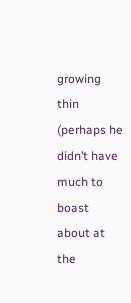growing thin (perhaps he didn’t have much to boast about at the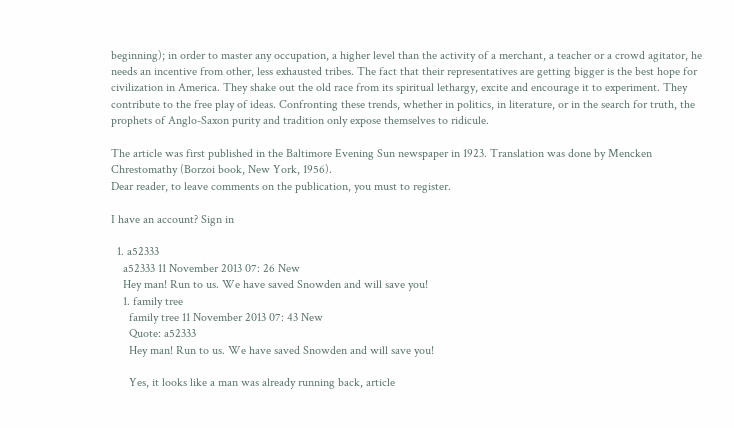beginning); in order to master any occupation, a higher level than the activity of a merchant, a teacher or a crowd agitator, he needs an incentive from other, less exhausted tribes. The fact that their representatives are getting bigger is the best hope for civilization in America. They shake out the old race from its spiritual lethargy, excite and encourage it to experiment. They contribute to the free play of ideas. Confronting these trends, whether in politics, in literature, or in the search for truth, the prophets of Anglo-Saxon purity and tradition only expose themselves to ridicule.

The article was first published in the Baltimore Evening Sun newspaper in 1923. Translation was done by Mencken Chrestomathy (Borzoi book, New York, 1956).
Dear reader, to leave comments on the publication, you must to register.

I have an account? Sign in

  1. a52333
    a52333 11 November 2013 07: 26 New
    Hey man! Run to us. We have saved Snowden and will save you!
    1. family tree
      family tree 11 November 2013 07: 43 New
      Quote: a52333
      Hey man! Run to us. We have saved Snowden and will save you!

      Yes, it looks like a man was already running back, article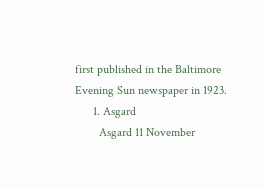first published in the Baltimore Evening Sun newspaper in 1923.
      1. Asgard
        Asgard 11 November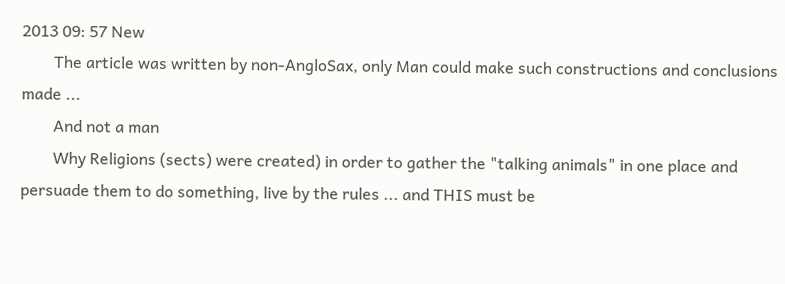2013 09: 57 New
        The article was written by non-AngloSax, only Man could make such constructions and conclusions made ...
        And not a man
        Why Religions (sects) were created) in order to gather the "talking animals" in one place and persuade them to do something, live by the rules ... and THIS must be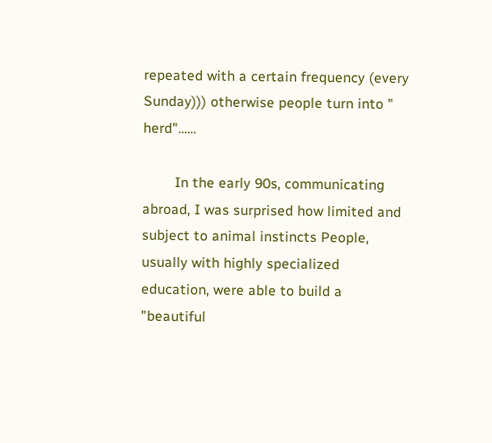repeated with a certain frequency (every Sunday))) otherwise people turn into " herd"......

        In the early 90s, communicating abroad, I was surprised how limited and subject to animal instincts People, usually with highly specialized education, were able to build a "beautiful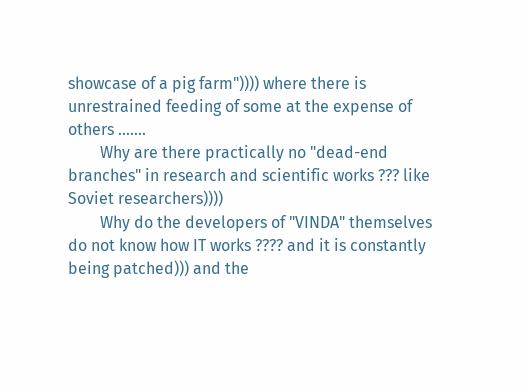showcase of a pig farm")))) where there is unrestrained feeding of some at the expense of others .......
        Why are there practically no "dead-end branches" in research and scientific works ??? like Soviet researchers))))
        Why do the developers of "VINDA" themselves do not know how IT works ???? and it is constantly being patched))) and the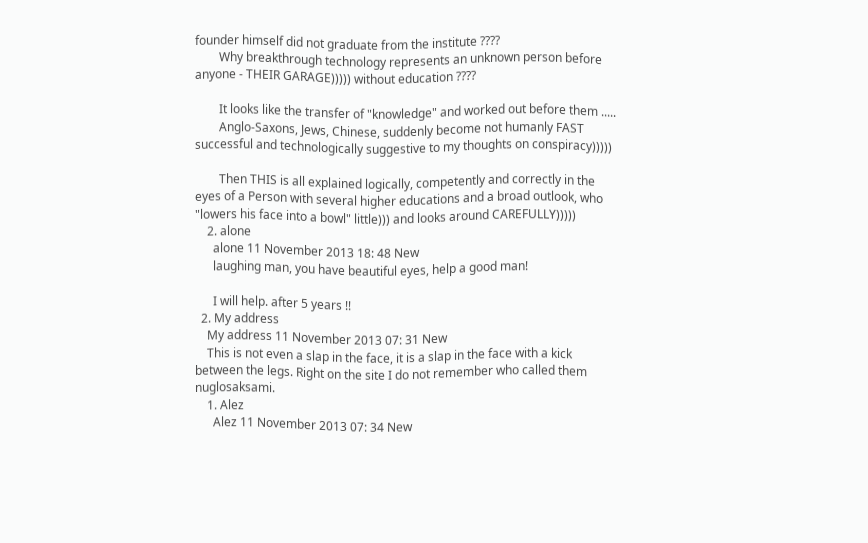founder himself did not graduate from the institute ????
        Why breakthrough technology represents an unknown person before anyone - THEIR GARAGE))))) without education ????

        It looks like the transfer of "knowledge" and worked out before them .....
        Anglo-Saxons, Jews, Chinese, suddenly become not humanly FAST successful and technologically suggestive to my thoughts on conspiracy)))))

        Then THIS is all explained logically, competently and correctly in the eyes of a Person with several higher educations and a broad outlook, who "lowers his face into a bowl" little))) and looks around CAREFULLY)))))
    2. alone
      alone 11 November 2013 18: 48 New
      laughing man, you have beautiful eyes, help a good man!

      I will help. after 5 years !!
  2. My address
    My address 11 November 2013 07: 31 New
    This is not even a slap in the face, it is a slap in the face with a kick between the legs. Right on the site I do not remember who called them nuglosaksami.
    1. Alez
      Alez 11 November 2013 07: 34 New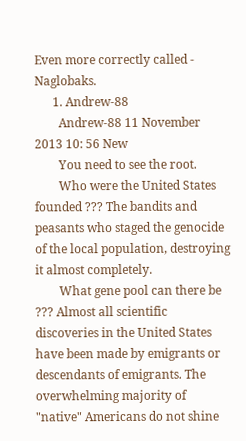Even more correctly called - Naglobaks.
      1. Andrew-88
        Andrew-88 11 November 2013 10: 56 New
        You need to see the root.
        Who were the United States founded ??? The bandits and peasants who staged the genocide of the local population, destroying it almost completely.
        What gene pool can there be ??? Almost all scientific discoveries in the United States have been made by emigrants or descendants of emigrants. The overwhelming majority of "native" Americans do not shine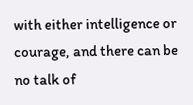with either intelligence or courage, and there can be no talk of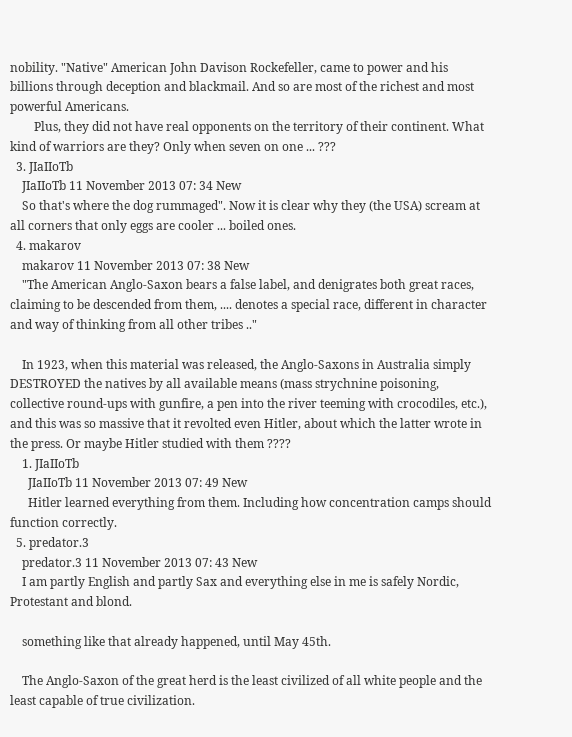nobility. "Native" American John Davison Rockefeller, came to power and his billions through deception and blackmail. And so are most of the richest and most powerful Americans.
        Plus, they did not have real opponents on the territory of their continent. What kind of warriors are they? Only when seven on one ... ???
  3. JIaIIoTb
    JIaIIoTb 11 November 2013 07: 34 New
    So that's where the dog rummaged". Now it is clear why they (the USA) scream at all corners that only eggs are cooler ... boiled ones.
  4. makarov
    makarov 11 November 2013 07: 38 New
    "The American Anglo-Saxon bears a false label, and denigrates both great races, claiming to be descended from them, .... denotes a special race, different in character and way of thinking from all other tribes .."

    In 1923, when this material was released, the Anglo-Saxons in Australia simply DESTROYED the natives by all available means (mass strychnine poisoning, collective round-ups with gunfire, a pen into the river teeming with crocodiles, etc.), and this was so massive that it revolted even Hitler, about which the latter wrote in the press. Or maybe Hitler studied with them ????
    1. JIaIIoTb
      JIaIIoTb 11 November 2013 07: 49 New
      Hitler learned everything from them. Including how concentration camps should function correctly.
  5. predator.3
    predator.3 11 November 2013 07: 43 New
    I am partly English and partly Sax and everything else in me is safely Nordic, Protestant and blond.

    something like that already happened, until May 45th.

    The Anglo-Saxon of the great herd is the least civilized of all white people and the least capable of true civilization.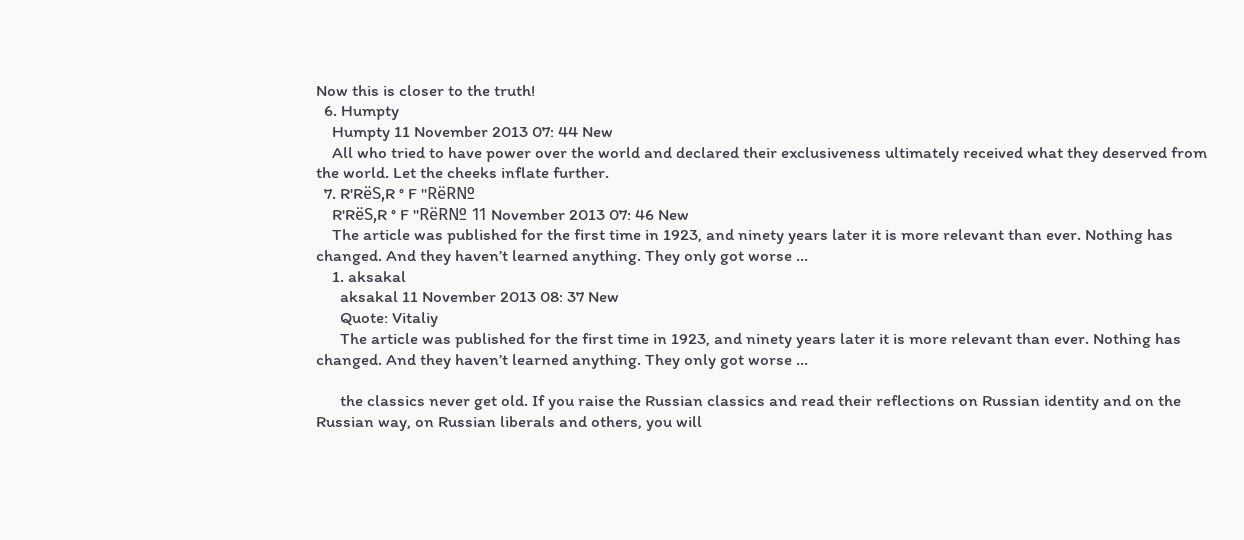Now this is closer to the truth!
  6. Humpty
    Humpty 11 November 2013 07: 44 New
    All who tried to have power over the world and declared their exclusiveness ultimately received what they deserved from the world. Let the cheeks inflate further.
  7. R'RёS,R ° F "RёR№
    R'RёS,R ° F "RёR№ 11 November 2013 07: 46 New
    The article was published for the first time in 1923, and ninety years later it is more relevant than ever. Nothing has changed. And they haven’t learned anything. They only got worse ...
    1. aksakal
      aksakal 11 November 2013 08: 37 New
      Quote: Vitaliy
      The article was published for the first time in 1923, and ninety years later it is more relevant than ever. Nothing has changed. And they haven’t learned anything. They only got worse ...

      the classics never get old. If you raise the Russian classics and read their reflections on Russian identity and on the Russian way, on Russian liberals and others, you will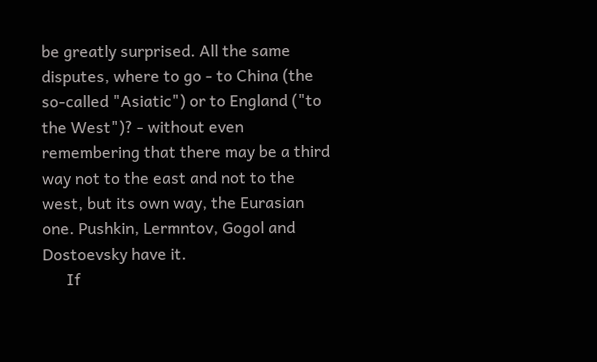be greatly surprised. All the same disputes, where to go - to China (the so-called "Asiatic") or to England ("to the West")? - without even remembering that there may be a third way not to the east and not to the west, but its own way, the Eurasian one. Pushkin, Lermntov, Gogol and Dostoevsky have it.
      If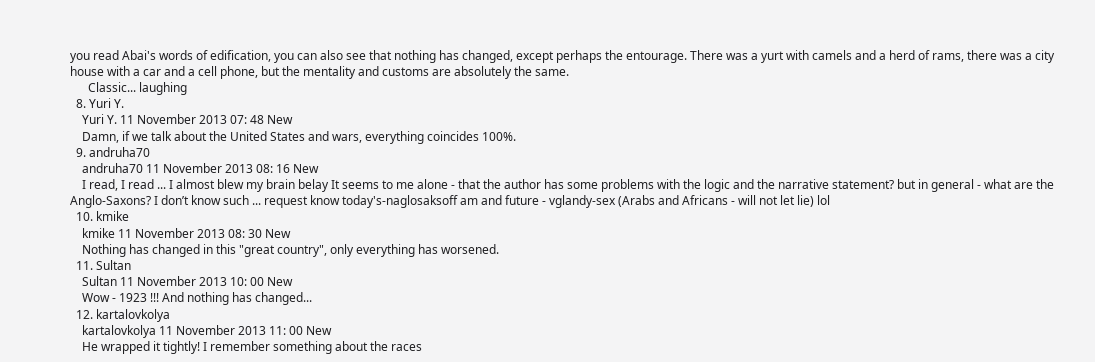you read Abai's words of edification, you can also see that nothing has changed, except perhaps the entourage. There was a yurt with camels and a herd of rams, there was a city house with a car and a cell phone, but the mentality and customs are absolutely the same.
      Classic... laughing
  8. Yuri Y.
    Yuri Y. 11 November 2013 07: 48 New
    Damn, if we talk about the United States and wars, everything coincides 100%.
  9. andruha70
    andruha70 11 November 2013 08: 16 New
    I read, I read ... I almost blew my brain belay It seems to me alone - that the author has some problems with the logic and the narrative statement? but in general - what are the Anglo-Saxons? I don’t know such ... request know today's-naglosaksoff am and future - vglandy-sex (Arabs and Africans - will not let lie) lol
  10. kmike
    kmike 11 November 2013 08: 30 New
    Nothing has changed in this "great country", only everything has worsened.
  11. Sultan
    Sultan 11 November 2013 10: 00 New
    Wow - 1923 !!! And nothing has changed...
  12. kartalovkolya
    kartalovkolya 11 November 2013 11: 00 New
    He wrapped it tightly! I remember something about the races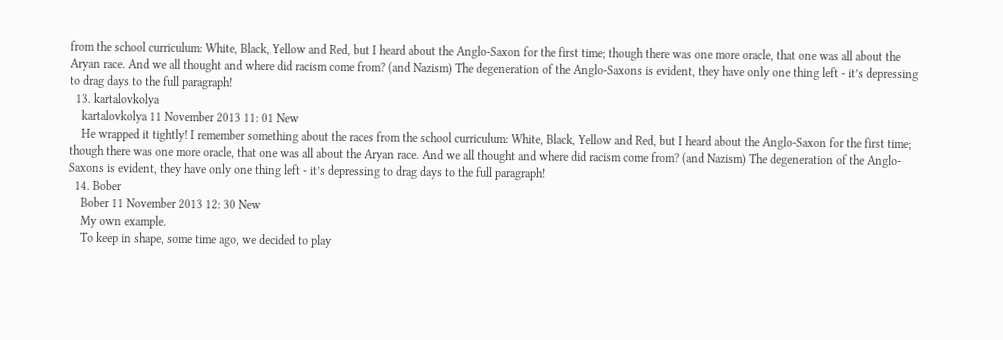from the school curriculum: White, Black, Yellow and Red, but I heard about the Anglo-Saxon for the first time; though there was one more oracle, that one was all about the Aryan race. And we all thought and where did racism come from? (and Nazism) The degeneration of the Anglo-Saxons is evident, they have only one thing left - it’s depressing to drag days to the full paragraph!
  13. kartalovkolya
    kartalovkolya 11 November 2013 11: 01 New
    He wrapped it tightly! I remember something about the races from the school curriculum: White, Black, Yellow and Red, but I heard about the Anglo-Saxon for the first time; though there was one more oracle, that one was all about the Aryan race. And we all thought and where did racism come from? (and Nazism) The degeneration of the Anglo-Saxons is evident, they have only one thing left - it’s depressing to drag days to the full paragraph!
  14. Bober
    Bober 11 November 2013 12: 30 New
    My own example.
    To keep in shape, some time ago, we decided to play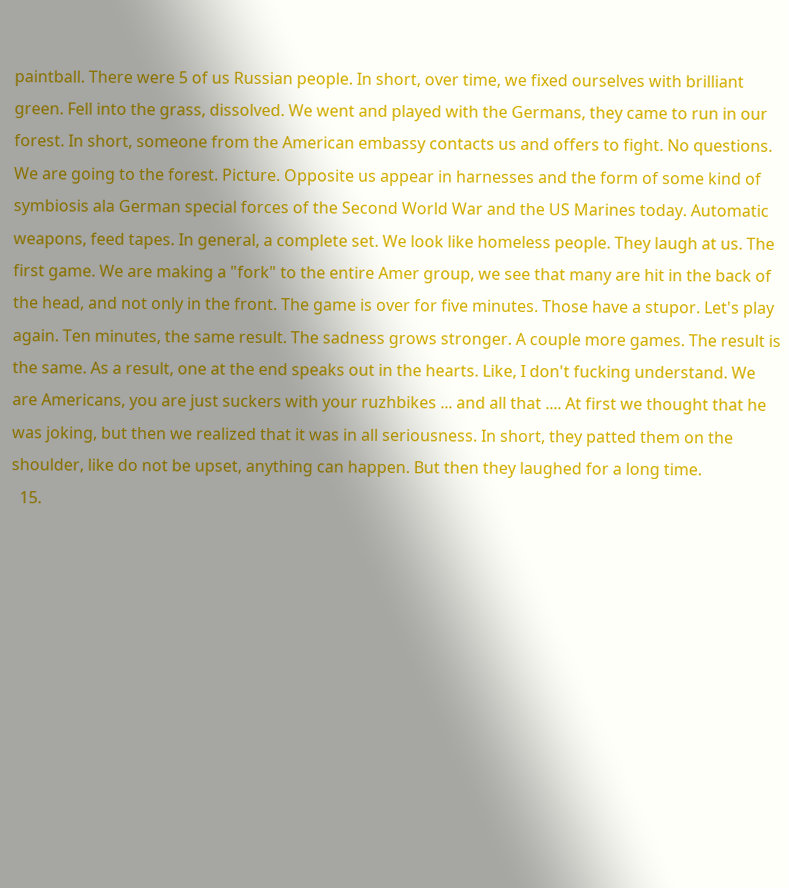paintball. There were 5 of us Russian people. In short, over time, we fixed ourselves with brilliant green. Fell into the grass, dissolved. We went and played with the Germans, they came to run in our forest. In short, someone from the American embassy contacts us and offers to fight. No questions. We are going to the forest. Picture. Opposite us appear in harnesses and the form of some kind of symbiosis ala German special forces of the Second World War and the US Marines today. Automatic weapons, feed tapes. In general, a complete set. We look like homeless people. They laugh at us. The first game. We are making a "fork" to the entire Amer group, we see that many are hit in the back of the head, and not only in the front. The game is over for five minutes. Those have a stupor. Let's play again. Ten minutes, the same result. The sadness grows stronger. A couple more games. The result is the same. As a result, one at the end speaks out in the hearts. Like, I don't fucking understand. We are Americans, you are just suckers with your ruzhbikes ... and all that .... At first we thought that he was joking, but then we realized that it was in all seriousness. In short, they patted them on the shoulder, like do not be upset, anything can happen. But then they laughed for a long time.
  15.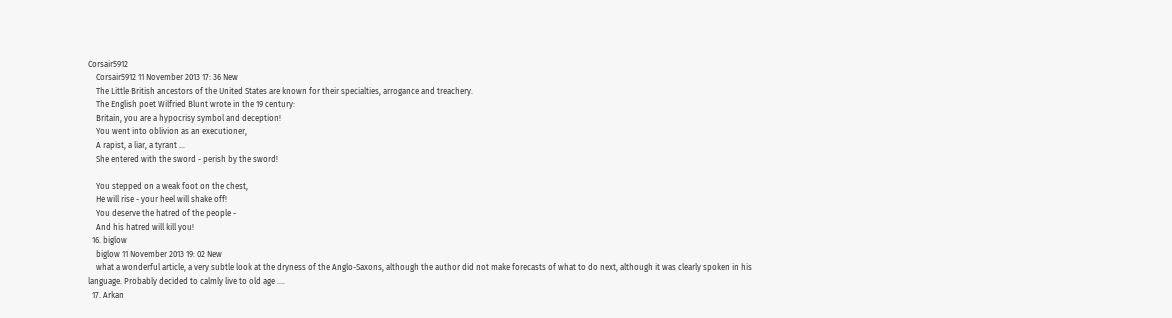Corsair5912
    Corsair5912 11 November 2013 17: 36 New
    The Little British ancestors of the United States are known for their specialties, arrogance and treachery.
    The English poet Wilfried Blunt wrote in the 19 century:
    Britain, you are a hypocrisy symbol and deception!
    You went into oblivion as an executioner,
    A rapist, a liar, a tyrant ...
    She entered with the sword - perish by the sword!

    You stepped on a weak foot on the chest,
    He will rise - your heel will shake off!
    You deserve the hatred of the people -
    And his hatred will kill you!
  16. biglow
    biglow 11 November 2013 19: 02 New
    what a wonderful article, a very subtle look at the dryness of the Anglo-Saxons, although the author did not make forecasts of what to do next, although it was clearly spoken in his language. Probably decided to calmly live to old age ....
  17. Arkan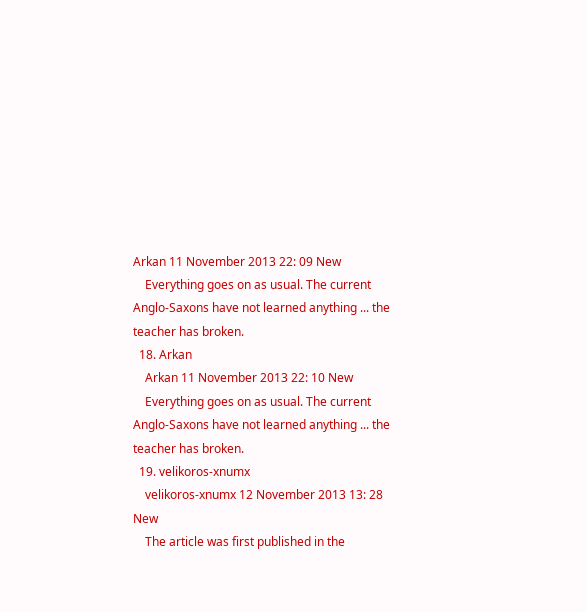Arkan 11 November 2013 22: 09 New
    Everything goes on as usual. The current Anglo-Saxons have not learned anything ... the teacher has broken.
  18. Arkan
    Arkan 11 November 2013 22: 10 New
    Everything goes on as usual. The current Anglo-Saxons have not learned anything ... the teacher has broken.
  19. velikoros-xnumx
    velikoros-xnumx 12 November 2013 13: 28 New
    The article was first published in the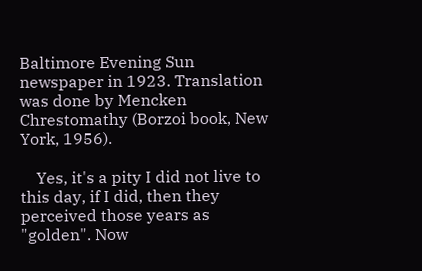Baltimore Evening Sun newspaper in 1923. Translation was done by Mencken Chrestomathy (Borzoi book, New York, 1956).

    Yes, it's a pity I did not live to this day, if I did, then they perceived those years as "golden". Now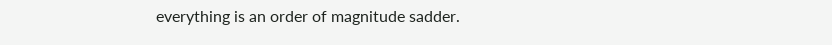everything is an order of magnitude sadder.